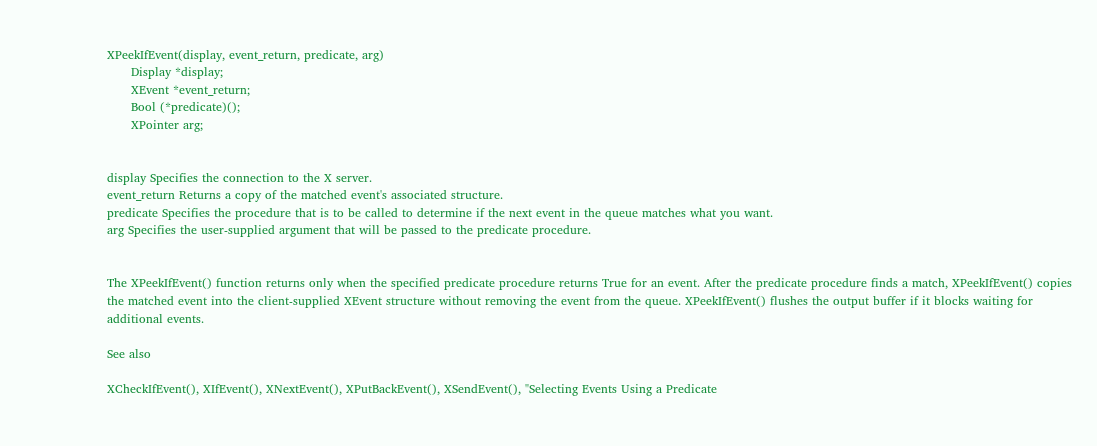XPeekIfEvent(display, event_return, predicate, arg)
      Display *display;
      XEvent *event_return;
      Bool (*predicate)();
      XPointer arg;


display Specifies the connection to the X server.
event_return Returns a copy of the matched event's associated structure.
predicate Specifies the procedure that is to be called to determine if the next event in the queue matches what you want.
arg Specifies the user-supplied argument that will be passed to the predicate procedure.


The XPeekIfEvent() function returns only when the specified predicate procedure returns True for an event. After the predicate procedure finds a match, XPeekIfEvent() copies the matched event into the client-supplied XEvent structure without removing the event from the queue. XPeekIfEvent() flushes the output buffer if it blocks waiting for additional events.

See also

XCheckIfEvent(), XIfEvent(), XNextEvent(), XPutBackEvent(), XSendEvent(), "Selecting Events Using a Predicate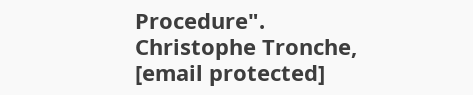Procedure".
Christophe Tronche, [email protected]